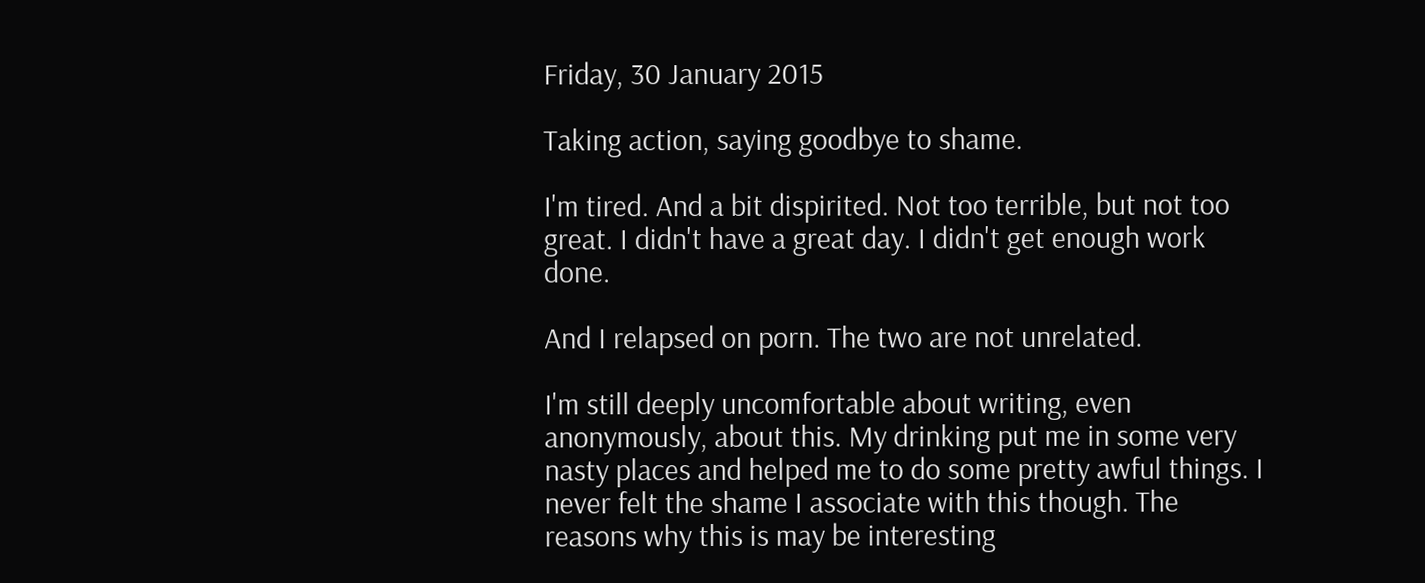Friday, 30 January 2015

Taking action, saying goodbye to shame.

I'm tired. And a bit dispirited. Not too terrible, but not too great. I didn't have a great day. I didn't get enough work done.

And I relapsed on porn. The two are not unrelated.

I'm still deeply uncomfortable about writing, even anonymously, about this. My drinking put me in some very nasty places and helped me to do some pretty awful things. I never felt the shame I associate with this though. The reasons why this is may be interesting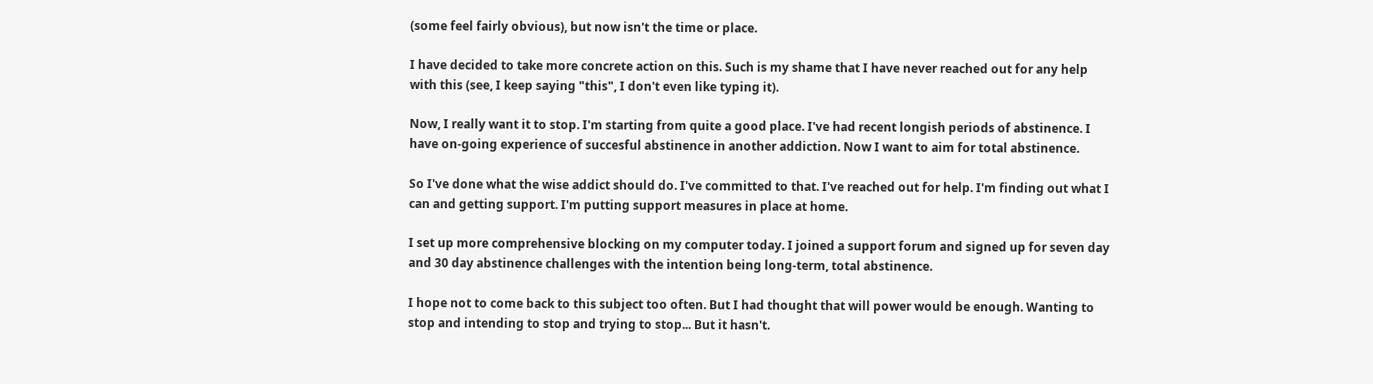(some feel fairly obvious), but now isn't the time or place.

I have decided to take more concrete action on this. Such is my shame that I have never reached out for any help with this (see, I keep saying "this", I don't even like typing it).

Now, I really want it to stop. I'm starting from quite a good place. I've had recent longish periods of abstinence. I have on-going experience of succesful abstinence in another addiction. Now I want to aim for total abstinence.

So I've done what the wise addict should do. I've committed to that. I've reached out for help. I'm finding out what I can and getting support. I'm putting support measures in place at home.

I set up more comprehensive blocking on my computer today. I joined a support forum and signed up for seven day and 30 day abstinence challenges with the intention being long-term, total abstinence.

I hope not to come back to this subject too often. But I had thought that will power would be enough. Wanting to stop and intending to stop and trying to stop... But it hasn't.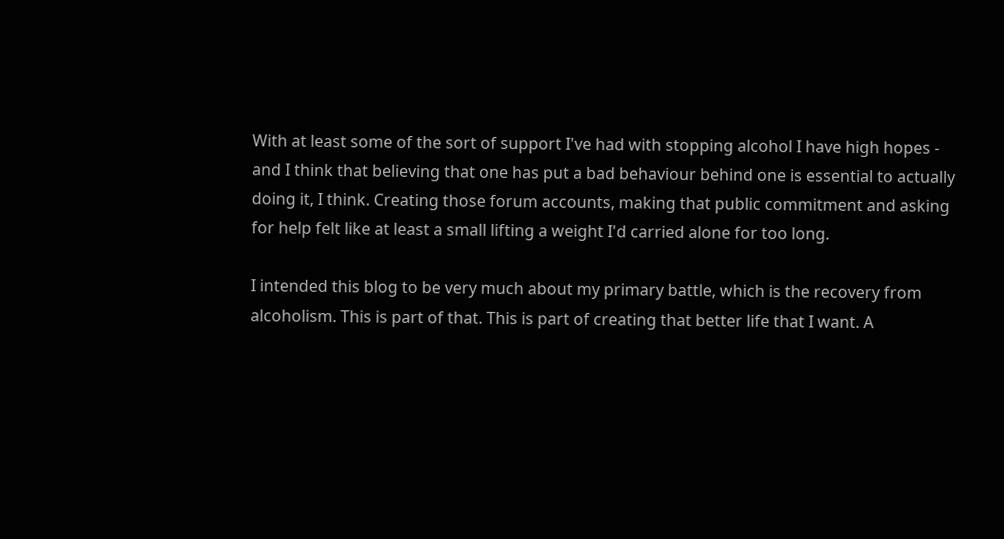With at least some of the sort of support I've had with stopping alcohol I have high hopes - and I think that believing that one has put a bad behaviour behind one is essential to actually doing it, I think. Creating those forum accounts, making that public commitment and asking for help felt like at least a small lifting a weight I'd carried alone for too long.

I intended this blog to be very much about my primary battle, which is the recovery from alcoholism. This is part of that. This is part of creating that better life that I want. A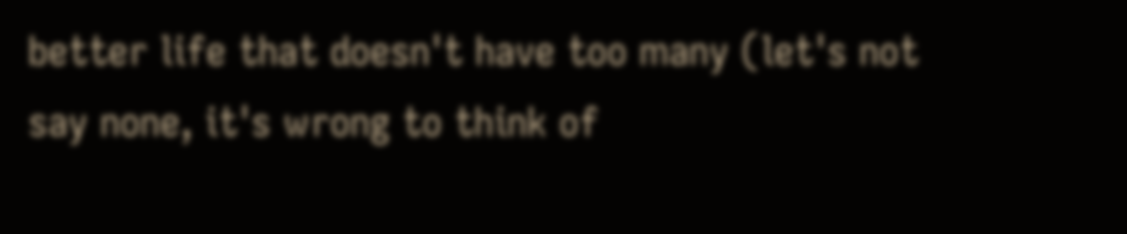better life that doesn't have too many (let's not say none, it's wrong to think of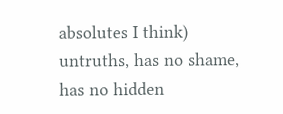absolutes I think) untruths, has no shame, has no hidden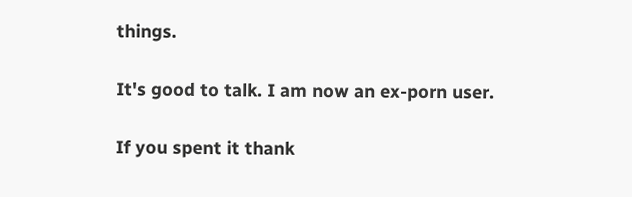things.

It's good to talk. I am now an ex-porn user.

If you spent it thank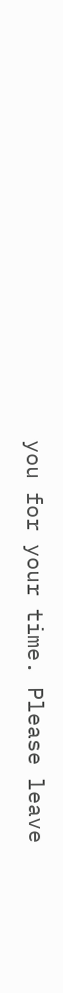you for your time. Please leave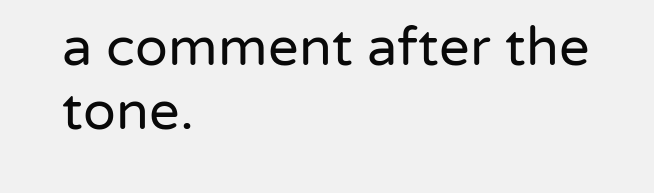a comment after the tone.